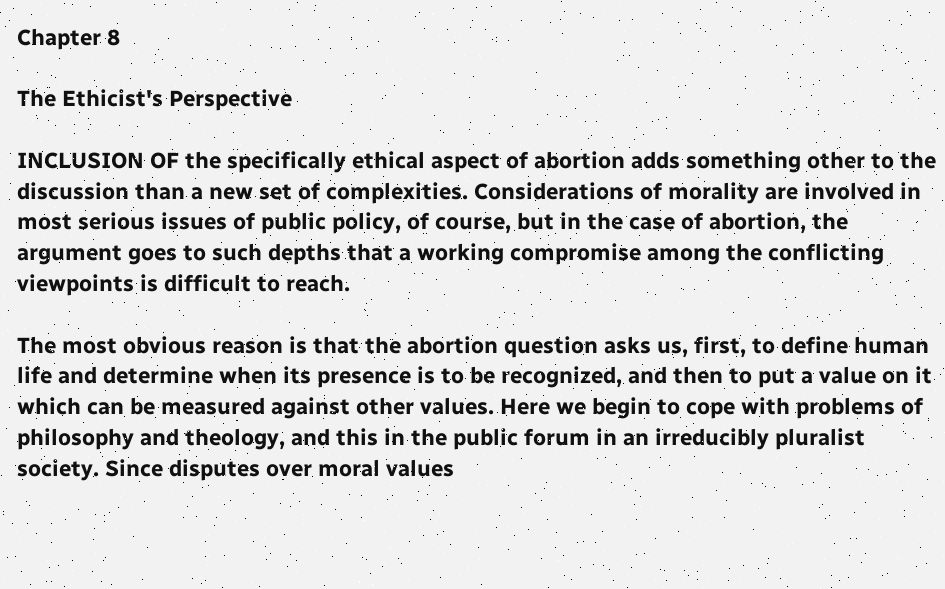Chapter 8

The Ethicist's Perspective

INCLUSION OF the specifically ethical aspect of abortion adds something other to the discussion than a new set of complexities. Considerations of morality are involved in most serious issues of public policy, of course, but in the case of abortion, the argument goes to such depths that a working compromise among the conflicting viewpoints is difficult to reach.

The most obvious reason is that the abortion question asks us, first, to define human life and determine when its presence is to be recognized, and then to put a value on it which can be measured against other values. Here we begin to cope with problems of philosophy and theology, and this in the public forum in an irreducibly pluralist society. Since disputes over moral values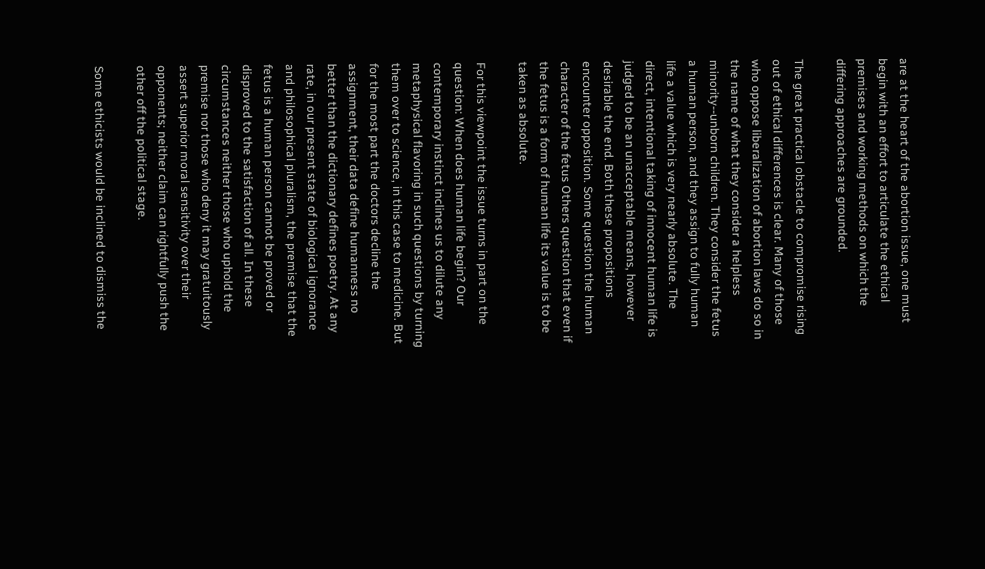are at the heart of the abortion issue, one must begin with an effort to articulate the ethical premises and working methods on which the differing approaches are grounded.

The great practical obstacle to compromise rising out of ethical differences is clear. Many of those who oppose liberalization of abortion laws do so in the name of what they consider a helpless minority--unborn children. They consider the fetus a human person, and they assign to fully human life a value which is very nearly absolute. The direct, intentional taking of innocent human life is judged to be an unacceptable means, however desirable the end. Both these propositions encounter opposition. Some question the human character of the fetus Others question that even if the fetus is a form of human life its value is to be taken as absolute.

For this viewpoint the issue turns in part on the question: When does human life begin? Our contemporary instinct inclines us to dilute any metaphysical flavoring in such questions by turning them over to science, in this case to medicine. But for the most part the doctors decline the assignment, their data define humanness no better than the dictionary defines poetry. At any rate, in our present state of biological ignorance and philosophical pluralism, the premise that the fetus is a human person cannot be proved or disproved to the satisfaction of all. In these circumstances neither those who uphold the premise nor those who deny it may gratuitously assert superior moral sensitivity over their opponents; neither claim can rightfully push the other off the political stage.

Some ethicists would be inclined to dismiss the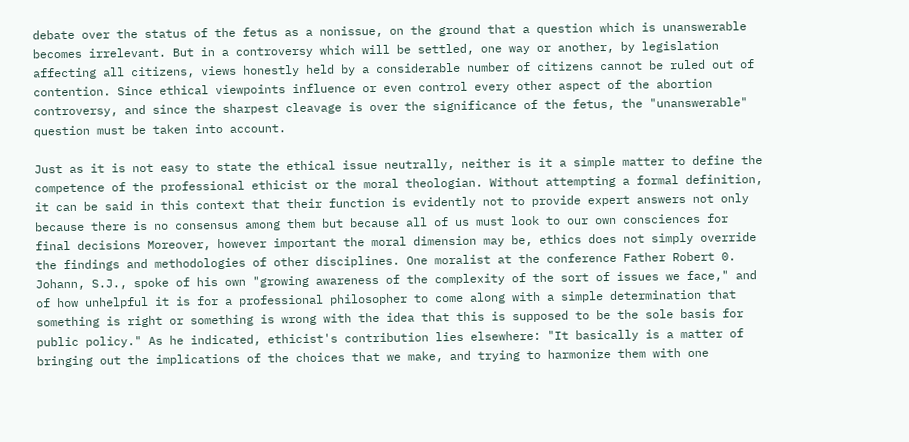debate over the status of the fetus as a nonissue, on the ground that a question which is unanswerable becomes irrelevant. But in a controversy which will be settled, one way or another, by legislation affecting all citizens, views honestly held by a considerable number of citizens cannot be ruled out of contention. Since ethical viewpoints influence or even control every other aspect of the abortion controversy, and since the sharpest cleavage is over the significance of the fetus, the "unanswerable" question must be taken into account.

Just as it is not easy to state the ethical issue neutrally, neither is it a simple matter to define the competence of the professional ethicist or the moral theologian. Without attempting a formal definition, it can be said in this context that their function is evidently not to provide expert answers not only because there is no consensus among them but because all of us must look to our own consciences for final decisions Moreover, however important the moral dimension may be, ethics does not simply override the findings and methodologies of other disciplines. One moralist at the conference Father Robert 0. Johann, S.J., spoke of his own "growing awareness of the complexity of the sort of issues we face," and of how unhelpful it is for a professional philosopher to come along with a simple determination that something is right or something is wrong with the idea that this is supposed to be the sole basis for public policy." As he indicated, ethicist's contribution lies elsewhere: "It basically is a matter of bringing out the implications of the choices that we make, and trying to harmonize them with one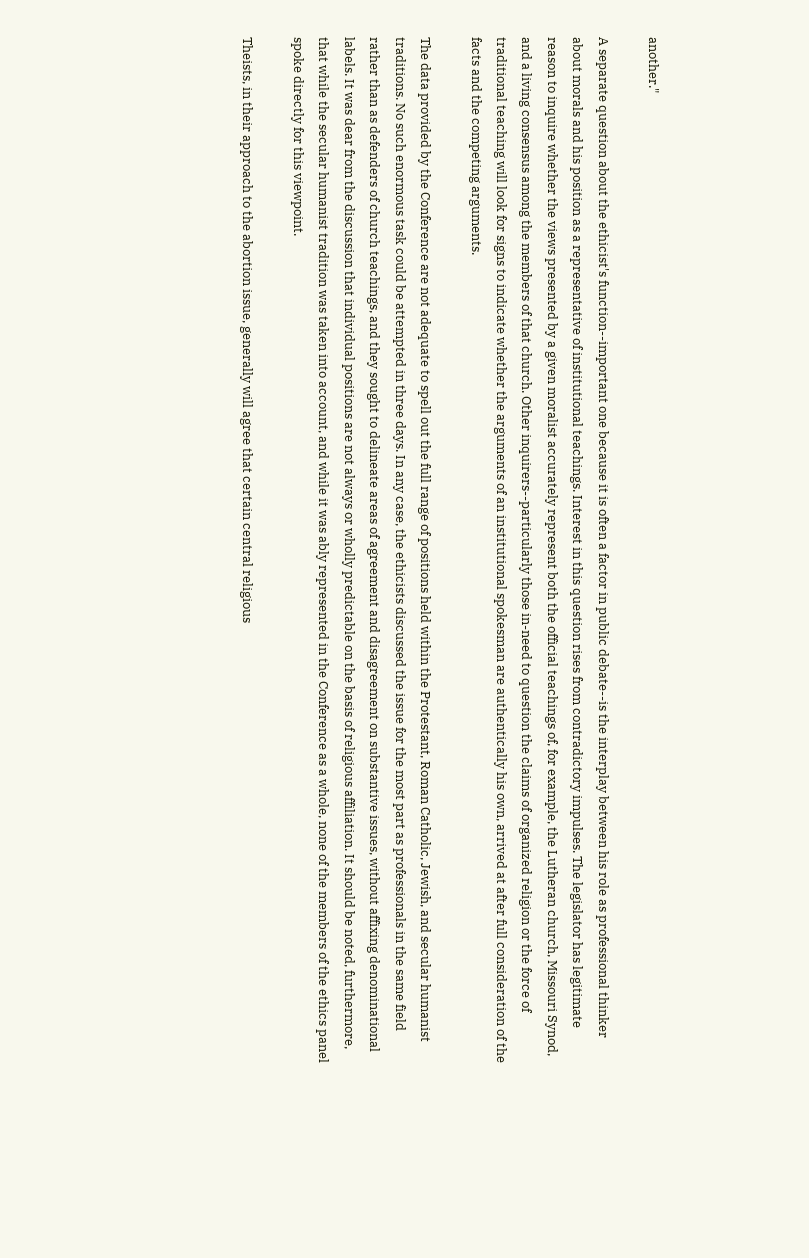another."

A separate question about the ethicist's function--important one because it is often a factor in public debate--is the interplay between his role as professional thinker about morals and his position as a representative of institutional teachings. Interest in this question rises from contradictory impulses. The legislator has legitimate reason to inquire whether the views presented by a given moralist accurately represent both the official teachings of, for example, the Lutheran church, Missouri Synod, and a living consensus among the members of that church. Other inquirers--particularly those in-need to question the claims of organized religion or the force of traditional teaching will look for signs to indicate whether the arguments of an institutional spokesman are authentically his own, arrived at after full consideration of the facts and the competing arguments.

The data provided by the Conference are not adequate to spell out the full range of positions held within the Protestant, Roman Catholic, Jewish, and secular humanist traditions. No such enormous task could be attempted in three days. In any case, the ethicists discussed the issue for the most part as professionals in the same field rather than as defenders of church teachings, and they sought to delineate areas of agreement and disagreement on substantive issues, without affixing denominational labels. It was dear from the discussion that individual positions are not always or wholly predictable on the basis of religious affiliation. It should be noted, furthermore, that while the secular humanist tradition was taken into account, and while it was ably represented in the Conference as a whole, none of the members of the ethics panel spoke directly for this viewpoint.

Theists, in their approach to the abortion issue, generally will agree that certain central religious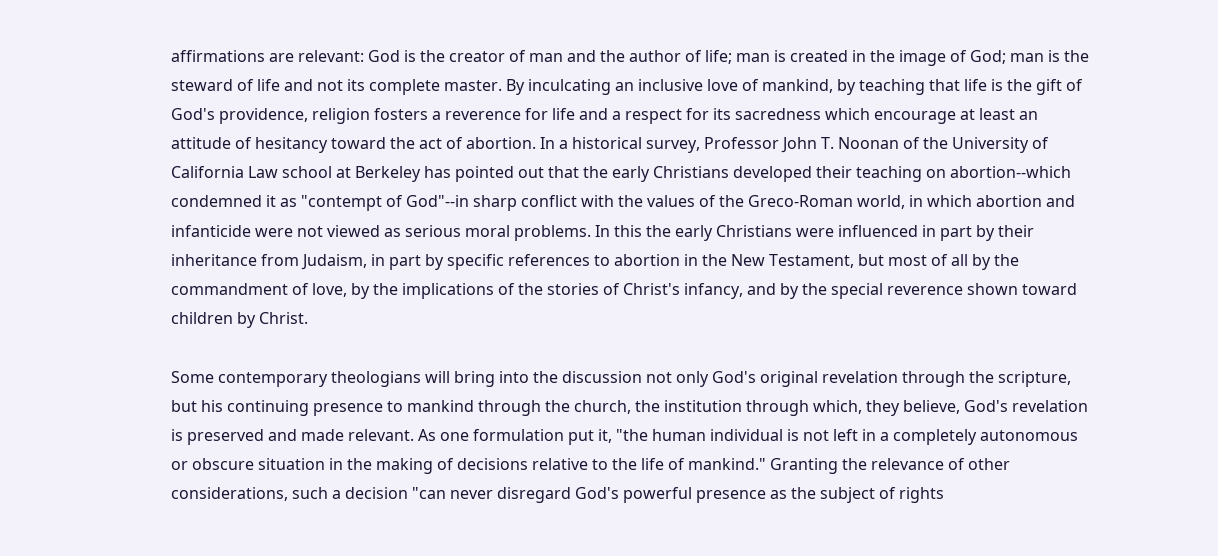affirmations are relevant: God is the creator of man and the author of life; man is created in the image of God; man is the steward of life and not its complete master. By inculcating an inclusive love of mankind, by teaching that life is the gift of God's providence, religion fosters a reverence for life and a respect for its sacredness which encourage at least an attitude of hesitancy toward the act of abortion. In a historical survey, Professor John T. Noonan of the University of California Law school at Berkeley has pointed out that the early Christians developed their teaching on abortion--which condemned it as "contempt of God"--in sharp conflict with the values of the Greco-Roman world, in which abortion and infanticide were not viewed as serious moral problems. In this the early Christians were influenced in part by their inheritance from Judaism, in part by specific references to abortion in the New Testament, but most of all by the commandment of love, by the implications of the stories of Christ's infancy, and by the special reverence shown toward children by Christ.

Some contemporary theologians will bring into the discussion not only God's original revelation through the scripture, but his continuing presence to mankind through the church, the institution through which, they believe, God's revelation is preserved and made relevant. As one formulation put it, "the human individual is not left in a completely autonomous or obscure situation in the making of decisions relative to the life of mankind." Granting the relevance of other considerations, such a decision "can never disregard God's powerful presence as the subject of rights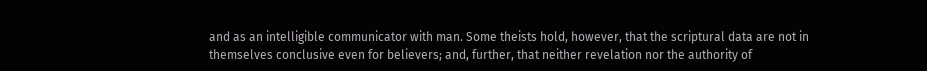and as an intelligible communicator with man. Some theists hold, however, that the scriptural data are not in themselves conclusive even for believers; and, further, that neither revelation nor the authority of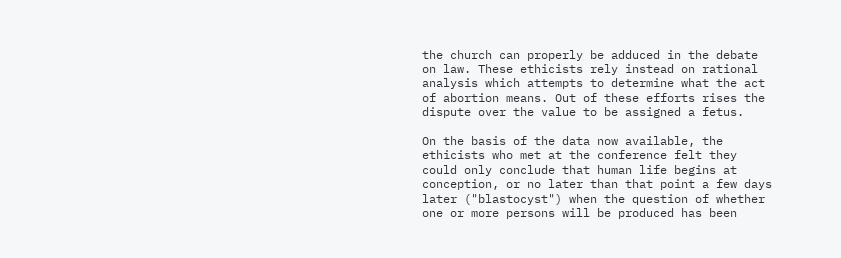the church can properly be adduced in the debate on law. These ethicists rely instead on rational analysis which attempts to determine what the act of abortion means. Out of these efforts rises the dispute over the value to be assigned a fetus.

On the basis of the data now available, the ethicists who met at the conference felt they could only conclude that human life begins at conception, or no later than that point a few days later ("blastocyst") when the question of whether one or more persons will be produced has been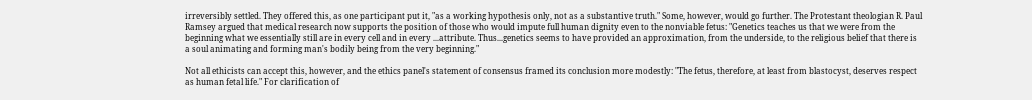irreversibly settled. They offered this, as one participant put it, "as a working hypothesis only, not as a substantive truth." Some, however, would go further. The Protestant theologian R. Paul Ramsey argued that medical research now supports the position of those who would impute full human dignity even to the nonviable fetus: "Genetics teaches us that we were from the beginning what we essentially still are in every cell and in every ...attribute. Thus...genetics seems to have provided an approximation, from the underside, to the religious belief that there is a soul animating and forming man's bodily being from the very beginning."

Not all ethicists can accept this, however, and the ethics panel's statement of consensus framed its conclusion more modestly: "The fetus, therefore, at least from blastocyst, deserves respect as human fetal life." For clarification of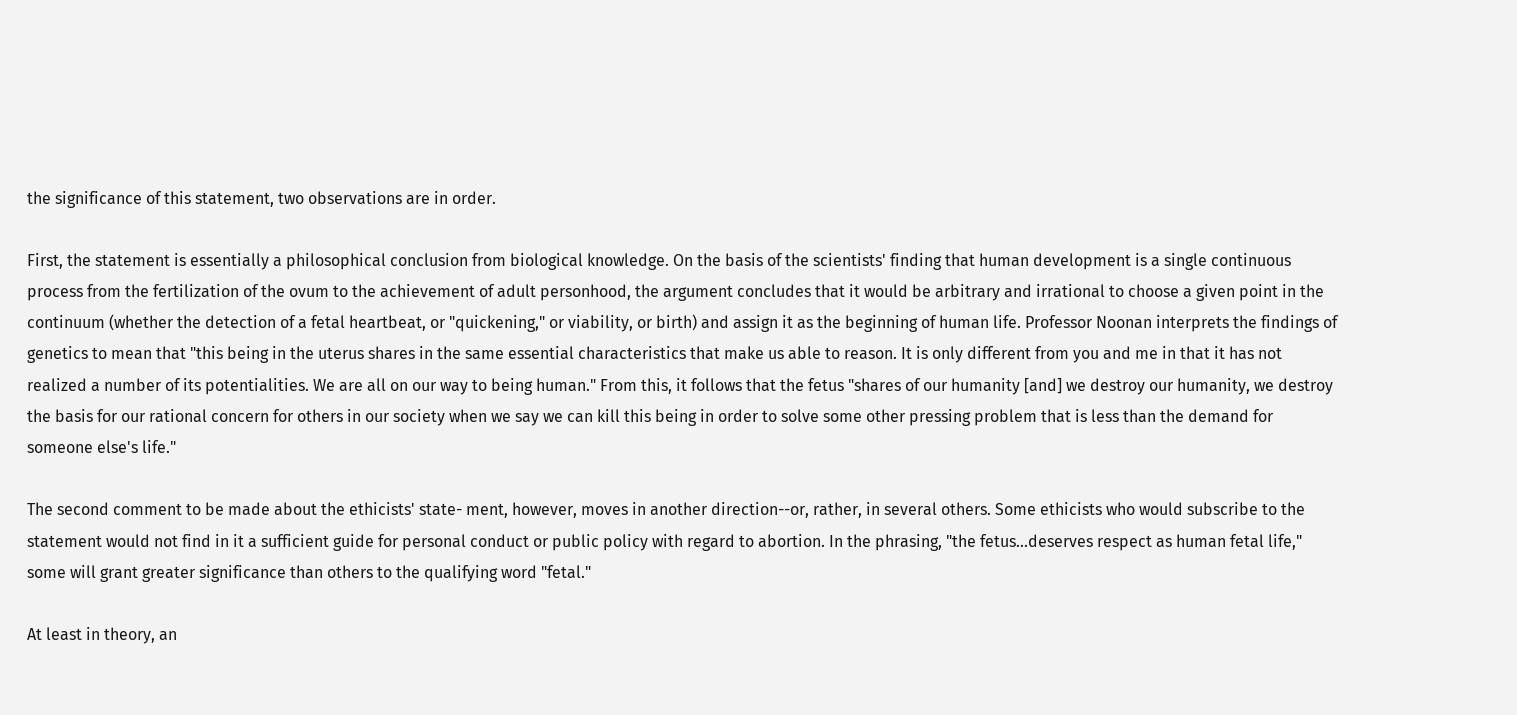the significance of this statement, two observations are in order.

First, the statement is essentially a philosophical conclusion from biological knowledge. On the basis of the scientists' finding that human development is a single continuous process from the fertilization of the ovum to the achievement of adult personhood, the argument concludes that it would be arbitrary and irrational to choose a given point in the continuum (whether the detection of a fetal heartbeat, or "quickening," or viability, or birth) and assign it as the beginning of human life. Professor Noonan interprets the findings of genetics to mean that "this being in the uterus shares in the same essential characteristics that make us able to reason. It is only different from you and me in that it has not realized a number of its potentialities. We are all on our way to being human." From this, it follows that the fetus "shares of our humanity [and] we destroy our humanity, we destroy the basis for our rational concern for others in our society when we say we can kill this being in order to solve some other pressing problem that is less than the demand for someone else's life."

The second comment to be made about the ethicists' state- ment, however, moves in another direction--or, rather, in several others. Some ethicists who would subscribe to the statement would not find in it a sufficient guide for personal conduct or public policy with regard to abortion. In the phrasing, "the fetus...deserves respect as human fetal life," some will grant greater significance than others to the qualifying word "fetal."

At least in theory, an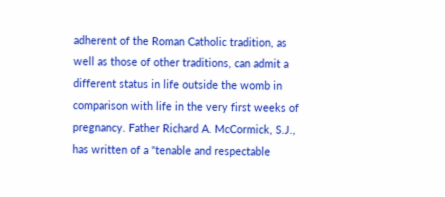adherent of the Roman Catholic tradition, as well as those of other traditions, can admit a different status in life outside the womb in comparison with life in the very first weeks of pregnancy. Father Richard A. McCormick, S.J., has written of a "tenable and respectable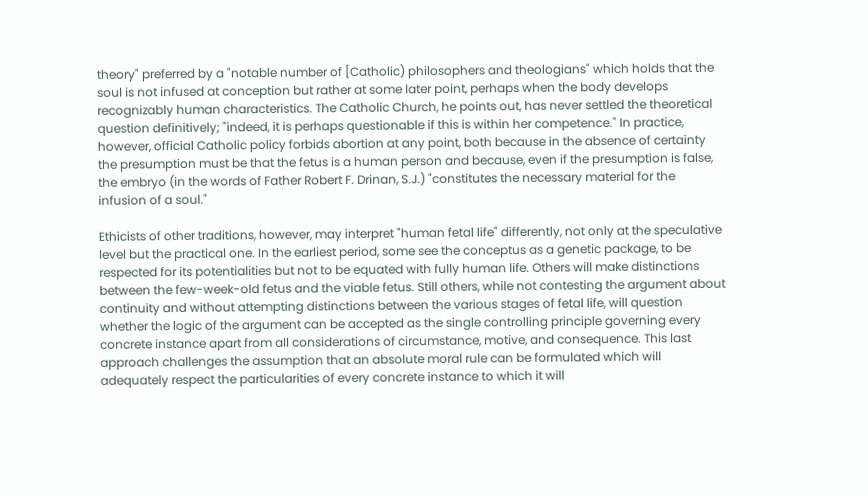theory" preferred by a "notable number of [Catholic) philosophers and theologians" which holds that the soul is not infused at conception but rather at some later point, perhaps when the body develops recognizably human characteristics. The Catholic Church, he points out, has never settled the theoretical question definitively; "indeed, it is perhaps questionable if this is within her competence." In practice, however, official Catholic policy forbids abortion at any point, both because in the absence of certainty the presumption must be that the fetus is a human person and because, even if the presumption is false, the embryo (in the words of Father Robert F. Drinan, S.J.) "constitutes the necessary material for the infusion of a soul."

Ethicists of other traditions, however, may interpret "human fetal life" differently, not only at the speculative level but the practical one. In the earliest period, some see the conceptus as a genetic package, to be respected for its potentialities but not to be equated with fully human life. Others will make distinctions between the few-week-old fetus and the viable fetus. Still others, while not contesting the argument about continuity and without attempting distinctions between the various stages of fetal life, will question whether the logic of the argument can be accepted as the single controlling principle governing every concrete instance apart from all considerations of circumstance, motive, and consequence. This last approach challenges the assumption that an absolute moral rule can be formulated which will adequately respect the particularities of every concrete instance to which it will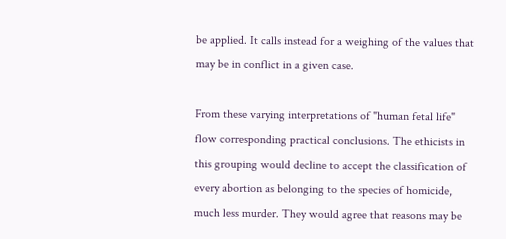be applied. It calls instead for a weighing of the values that may be in conflict in a given case.

From these varying interpretations of "human fetal life" flow corresponding practical conclusions. The ethicists in this grouping would decline to accept the classification of every abortion as belonging to the species of homicide, much less murder. They would agree that reasons may be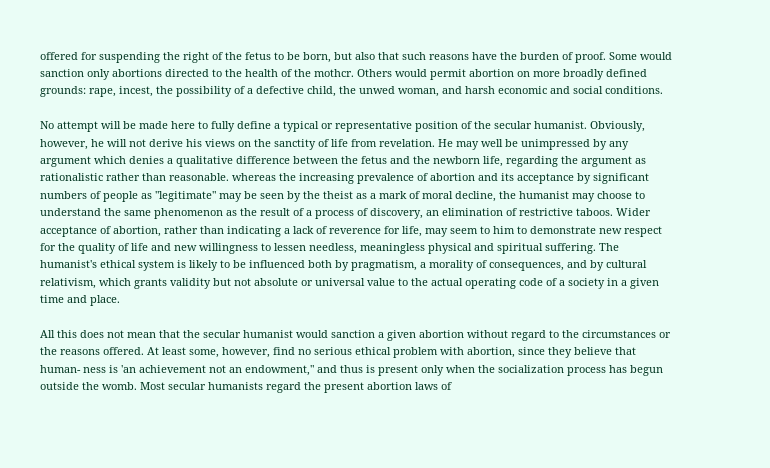offered for suspending the right of the fetus to be born, but also that such reasons have the burden of proof. Some would sanction only abortions directed to the health of the mothcr. Others would permit abortion on more broadly defined grounds: rape, incest, the possibility of a defective child, the unwed woman, and harsh economic and social conditions.

No attempt will be made here to fully define a typical or representative position of the secular humanist. Obviously, however, he will not derive his views on the sanctity of life from revelation. He may well be unimpressed by any argument which denies a qualitative difference between the fetus and the newborn life, regarding the argument as rationalistic rather than reasonable. whereas the increasing prevalence of abortion and its acceptance by significant numbers of people as "legitimate" may be seen by the theist as a mark of moral decline, the humanist may choose to understand the same phenomenon as the result of a process of discovery, an elimination of restrictive taboos. Wider acceptance of abortion, rather than indicating a lack of reverence for life, may seem to him to demonstrate new respect for the quality of life and new willingness to lessen needless, meaningless physical and spiritual suffering. The humanist's ethical system is likely to be influenced both by pragmatism, a morality of consequences, and by cultural relativism, which grants validity but not absolute or universal value to the actual operating code of a society in a given time and place.

All this does not mean that the secular humanist would sanction a given abortion without regard to the circumstances or the reasons offered. At least some, however, find no serious ethical problem with abortion, since they believe that human- ness is 'an achievement not an endowment," and thus is present only when the socialization process has begun outside the womb. Most secular humanists regard the present abortion laws of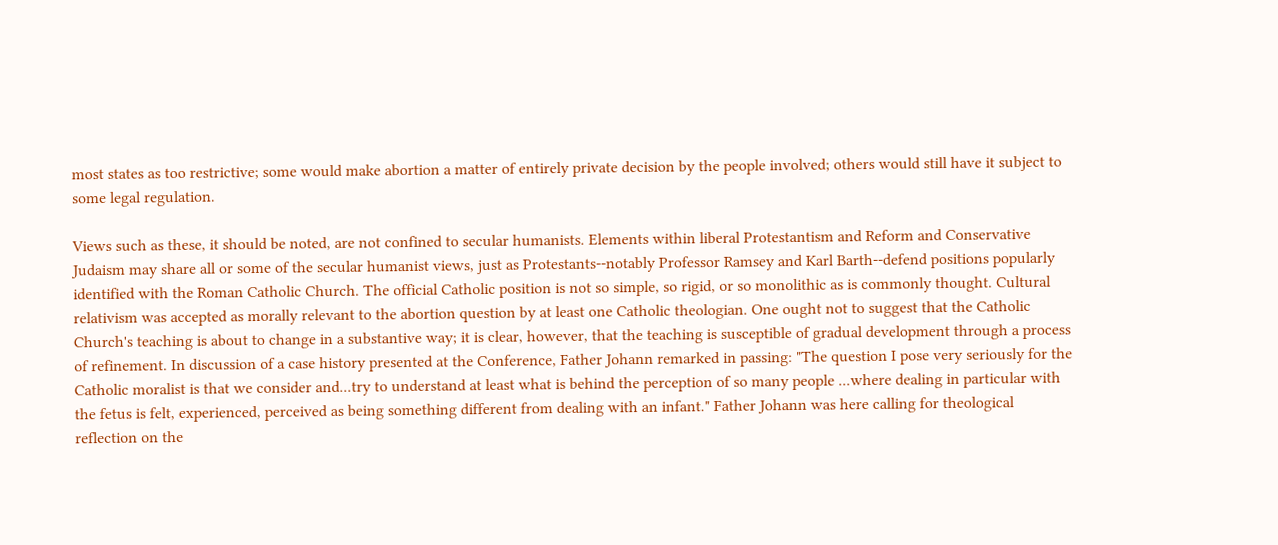most states as too restrictive; some would make abortion a matter of entirely private decision by the people involved; others would still have it subject to some legal regulation.

Views such as these, it should be noted, are not confined to secular humanists. Elements within liberal Protestantism and Reform and Conservative Judaism may share all or some of the secular humanist views, just as Protestants--notably Professor Ramsey and Karl Barth--defend positions popularly identified with the Roman Catholic Church. The official Catholic position is not so simple, so rigid, or so monolithic as is commonly thought. Cultural relativism was accepted as morally relevant to the abortion question by at least one Catholic theologian. One ought not to suggest that the Catholic Church's teaching is about to change in a substantive way; it is clear, however, that the teaching is susceptible of gradual development through a process of refinement. In discussion of a case history presented at the Conference, Father Johann remarked in passing: "The question I pose very seriously for the Catholic moralist is that we consider and...try to understand at least what is behind the perception of so many people ...where dealing in particular with the fetus is felt, experienced, perceived as being something different from dealing with an infant." Father Johann was here calling for theological reflection on the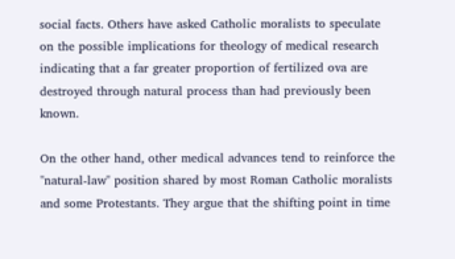social facts. Others have asked Catholic moralists to speculate on the possible implications for theology of medical research indicating that a far greater proportion of fertilized ova are destroyed through natural process than had previously been known.

On the other hand, other medical advances tend to reinforce the "natural-law" position shared by most Roman Catholic moralists and some Protestants. They argue that the shifting point in time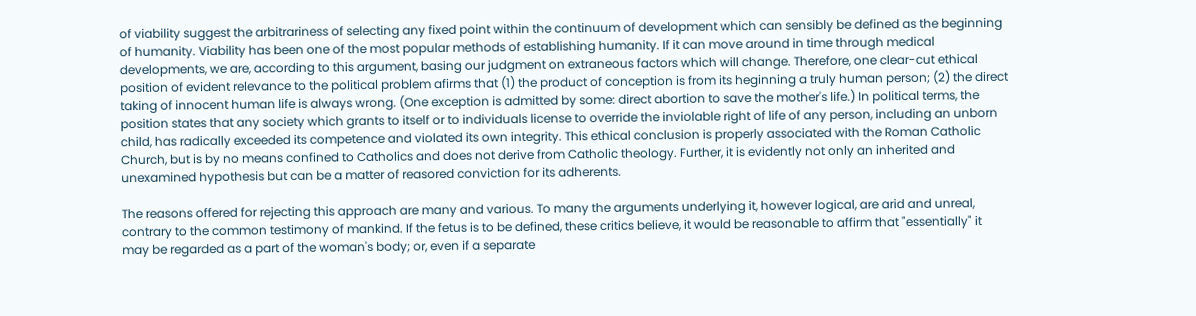of viability suggest the arbitrariness of selecting any fixed point within the continuum of development which can sensibly be defined as the beginning of humanity. Viability has been one of the most popular methods of establishing humanity. If it can move around in time through medical developments, we are, according to this argument, basing our judgment on extraneous factors which will change. Therefore, one clear-cut ethical position of evident relevance to the political problem afirms that (1) the product of conception is from its heginning a truly human person; (2) the direct taking of innocent human life is always wrong. (One exception is admitted by some: direct abortion to save the mother's life.) In political terms, the position states that any society which grants to itself or to individuals license to override the inviolable right of life of any person, including an unborn child, has radically exceeded its competence and violated its own integrity. This ethical conclusion is properly associated with the Roman Catholic Church, but is by no means confined to Catholics and does not derive from Catholic theology. Further, it is evidently not only an inherited and unexamined hypothesis but can be a matter of reasored conviction for its adherents.

The reasons offered for rejecting this approach are many and various. To many the arguments underlying it, however logical, are arid and unreal, contrary to the common testimony of mankind. If the fetus is to be defined, these critics believe, it would be reasonable to affirm that "essentially" it may be regarded as a part of the woman's body; or, even if a separate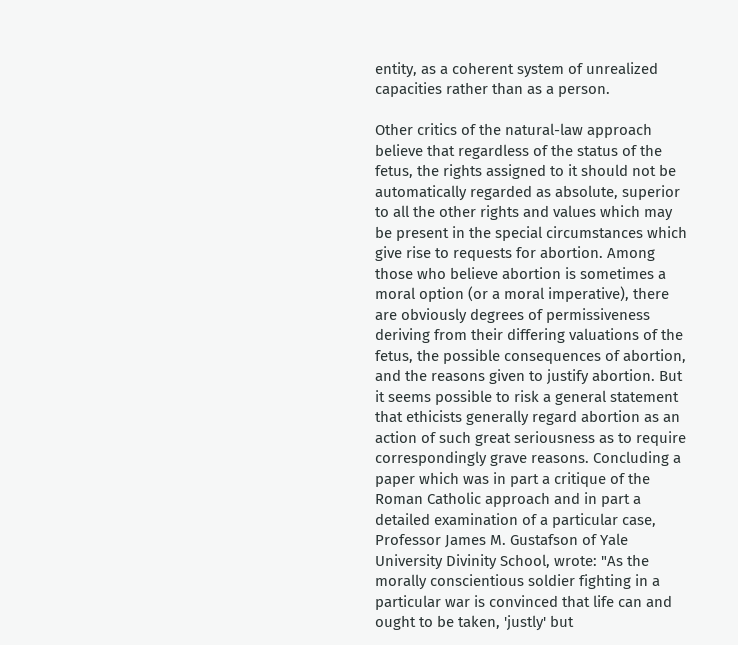entity, as a coherent system of unrealized capacities rather than as a person.

Other critics of the natural-law approach believe that regardless of the status of the fetus, the rights assigned to it should not be automatically regarded as absolute, superior to all the other rights and values which may be present in the special circumstances which give rise to requests for abortion. Among those who believe abortion is sometimes a moral option (or a moral imperative), there are obviously degrees of permissiveness deriving from their differing valuations of the fetus, the possible consequences of abortion, and the reasons given to justify abortion. But it seems possible to risk a general statement that ethicists generally regard abortion as an action of such great seriousness as to require correspondingly grave reasons. Concluding a paper which was in part a critique of the Roman Catholic approach and in part a detailed examination of a particular case, Professor James M. Gustafson of Yale University Divinity School, wrote: "As the morally conscientious soldier fighting in a particular war is convinced that life can and ought to be taken, 'justly' but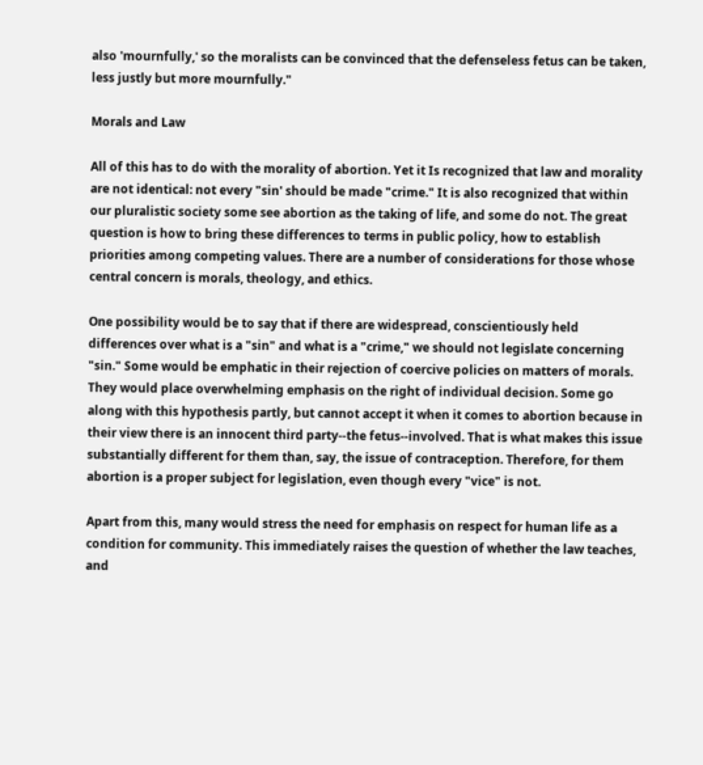also 'mournfully,' so the moralists can be convinced that the defenseless fetus can be taken, less justly but more mournfully."

Morals and Law

All of this has to do with the morality of abortion. Yet it Is recognized that law and morality are not identical: not every "sin' should be made "crime." It is also recognized that within our pluralistic society some see abortion as the taking of life, and some do not. The great question is how to bring these differences to terms in public policy, how to establish priorities among competing values. There are a number of considerations for those whose central concern is morals, theology, and ethics.

One possibility would be to say that if there are widespread, conscientiously held differences over what is a "sin" and what is a "crime," we should not legislate concerning "sin." Some would be emphatic in their rejection of coercive policies on matters of morals. They would place overwhelming emphasis on the right of individual decision. Some go along with this hypothesis partly, but cannot accept it when it comes to abortion because in their view there is an innocent third party--the fetus--involved. That is what makes this issue substantially different for them than, say, the issue of contraception. Therefore, for them abortion is a proper subject for legislation, even though every "vice" is not.

Apart from this, many would stress the need for emphasis on respect for human life as a condition for community. This immediately raises the question of whether the law teaches, and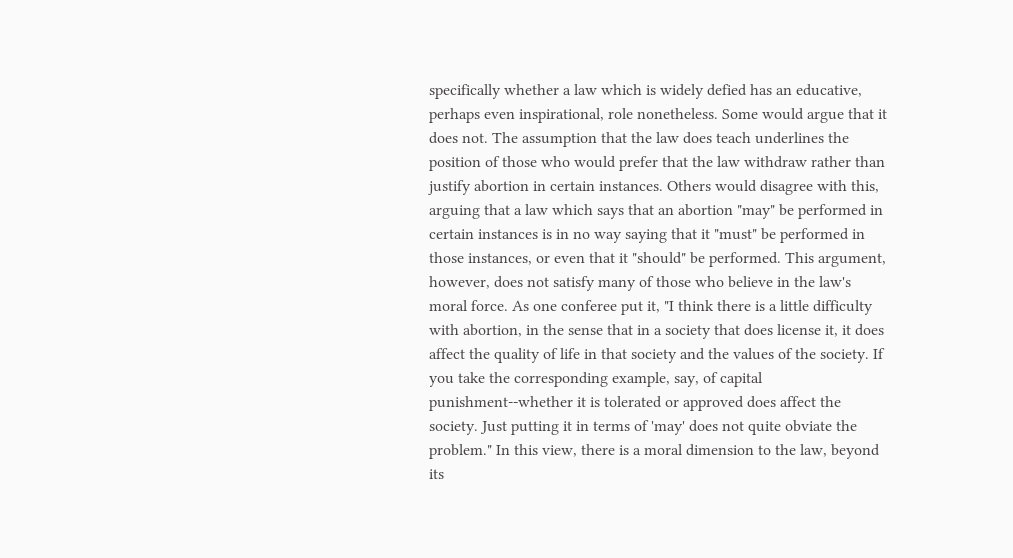specifically whether a law which is widely defied has an educative, perhaps even inspirational, role nonetheless. Some would argue that it does not. The assumption that the law does teach underlines the position of those who would prefer that the law withdraw rather than justify abortion in certain instances. Others would disagree with this, arguing that a law which says that an abortion "may" be performed in certain instances is in no way saying that it "must" be performed in those instances, or even that it "should" be performed. This argument, however, does not satisfy many of those who believe in the law's moral force. As one conferee put it, "I think there is a little difficulty with abortion, in the sense that in a society that does license it, it does affect the quality of life in that society and the values of the society. If you take the corresponding example, say, of capital punishment--whether it is tolerated or approved does affect the society. Just putting it in terms of 'may' does not quite obviate the problem." In this view, there is a moral dimension to the law, beyond its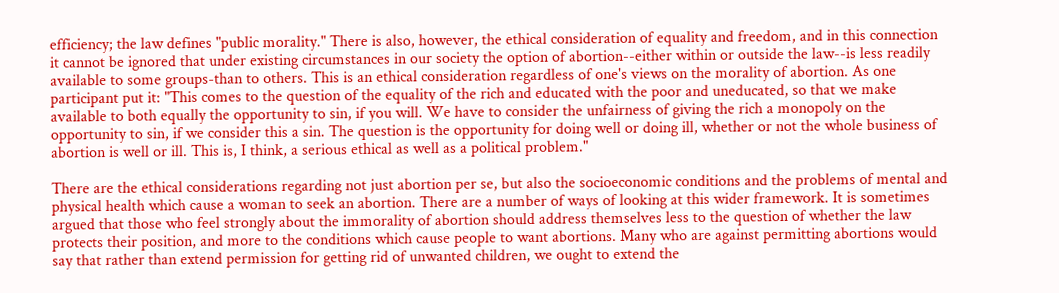efficiency; the law defines "public morality." There is also, however, the ethical consideration of equality and freedom, and in this connection it cannot be ignored that under existing circumstances in our society the option of abortion--either within or outside the law--is less readily available to some groups-than to others. This is an ethical consideration regardless of one's views on the morality of abortion. As one participant put it: "This comes to the question of the equality of the rich and educated with the poor and uneducated, so that we make available to both equally the opportunity to sin, if you will. We have to consider the unfairness of giving the rich a monopoly on the opportunity to sin, if we consider this a sin. The question is the opportunity for doing well or doing ill, whether or not the whole business of abortion is well or ill. This is, I think, a serious ethical as well as a political problem."

There are the ethical considerations regarding not just abortion per se, but also the socioeconomic conditions and the problems of mental and physical health which cause a woman to seek an abortion. There are a number of ways of looking at this wider framework. It is sometimes argued that those who feel strongly about the immorality of abortion should address themselves less to the question of whether the law protects their position, and more to the conditions which cause people to want abortions. Many who are against permitting abortions would say that rather than extend permission for getting rid of unwanted children, we ought to extend the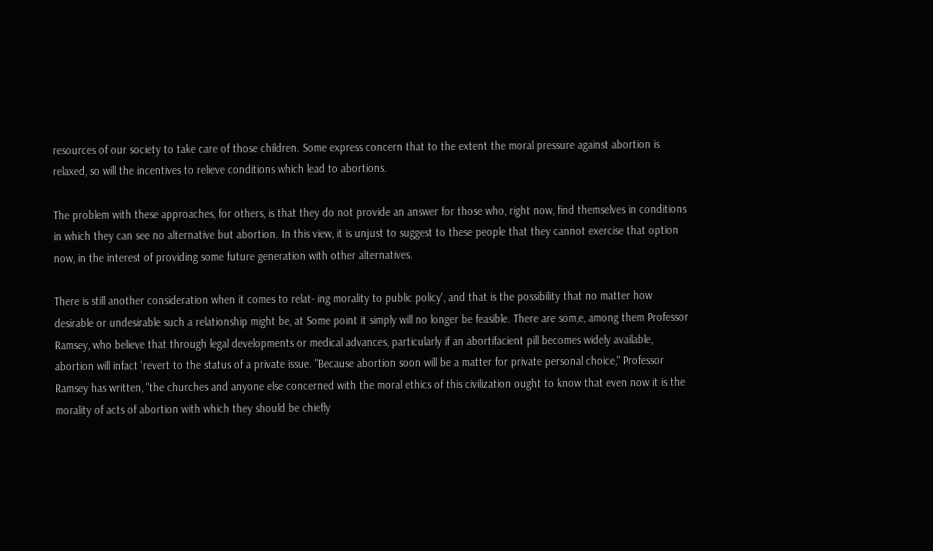resources of our society to take care of those children. Some express concern that to the extent the moral pressure against abortion is relaxed, so will the incentives to relieve conditions which lead to abortions.

The problem with these approaches, for others, is that they do not provide an answer for those who, right now, find themselves in conditions in which they can see no alternative but abortion. In this view, it is unjust to suggest to these people that they cannot exercise that option now, in the interest of providing some future generation with other alternatives.

There is still another consideration when it comes to relat- ing morality to public policy', and that is the possibility that no matter how desirable or undesirable such a relationship might be, at Some point it simply will no longer be feasible. There are som,e, among them Professor Ramsey, who believe that through legal developments or medical advances, particularly if an abortifacient pill becomes widely available, abortion will infact 'revert to the status of a private issue. "Because abortion soon will be a matter for private personal choice," Professor Ramsey has written, "the churches and anyone else concerned with the moral ethics of this civilization ought to know that even now it is the morality of acts of abortion with which they should be chiefly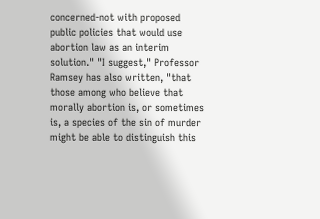concerned-not with proposed public policies that would use abortion law as an interim solution." "I suggest," Professor Ramsey has also written, "that those among who believe that morally abortion is, or sometimes is, a species of the sin of murder might be able to distinguish this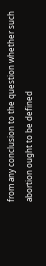from any conclusion to the question whether such abortion ought to be defined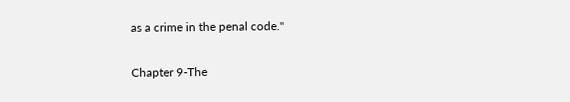as a crime in the penal code."

Chapter 9-The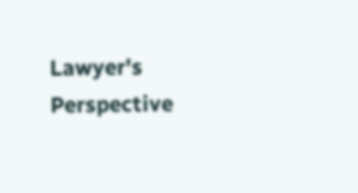Lawyer's Perspective